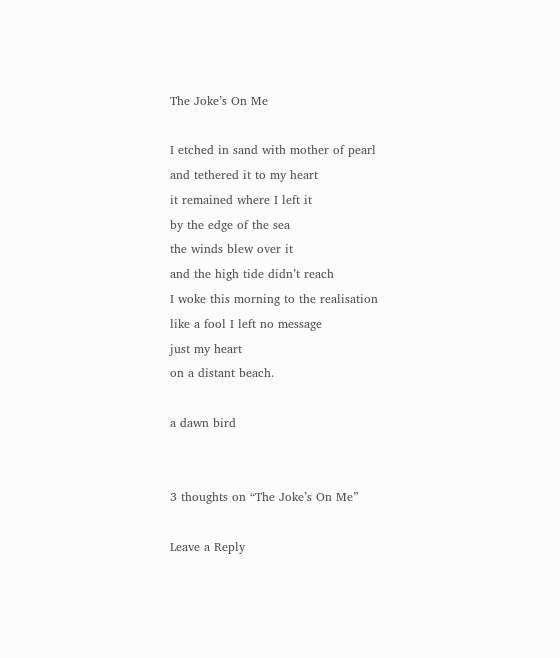The Joke’s On Me

I etched in sand with mother of pearl
and tethered it to my heart
it remained where I left it
by the edge of the sea
the winds blew over it
and the high tide didn’t reach
I woke this morning to the realisation
like a fool I left no message
just my heart
on a distant beach.

a dawn bird


3 thoughts on “The Joke’s On Me”

Leave a Reply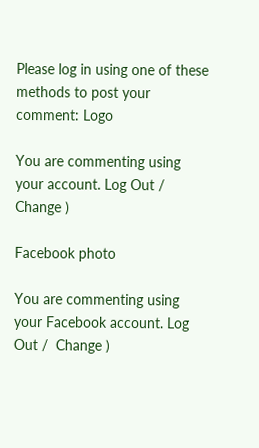Please log in using one of these methods to post your comment: Logo

You are commenting using your account. Log Out /  Change )

Facebook photo

You are commenting using your Facebook account. Log Out /  Change )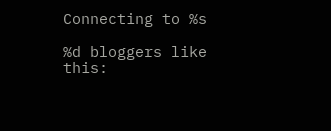Connecting to %s

%d bloggers like this: